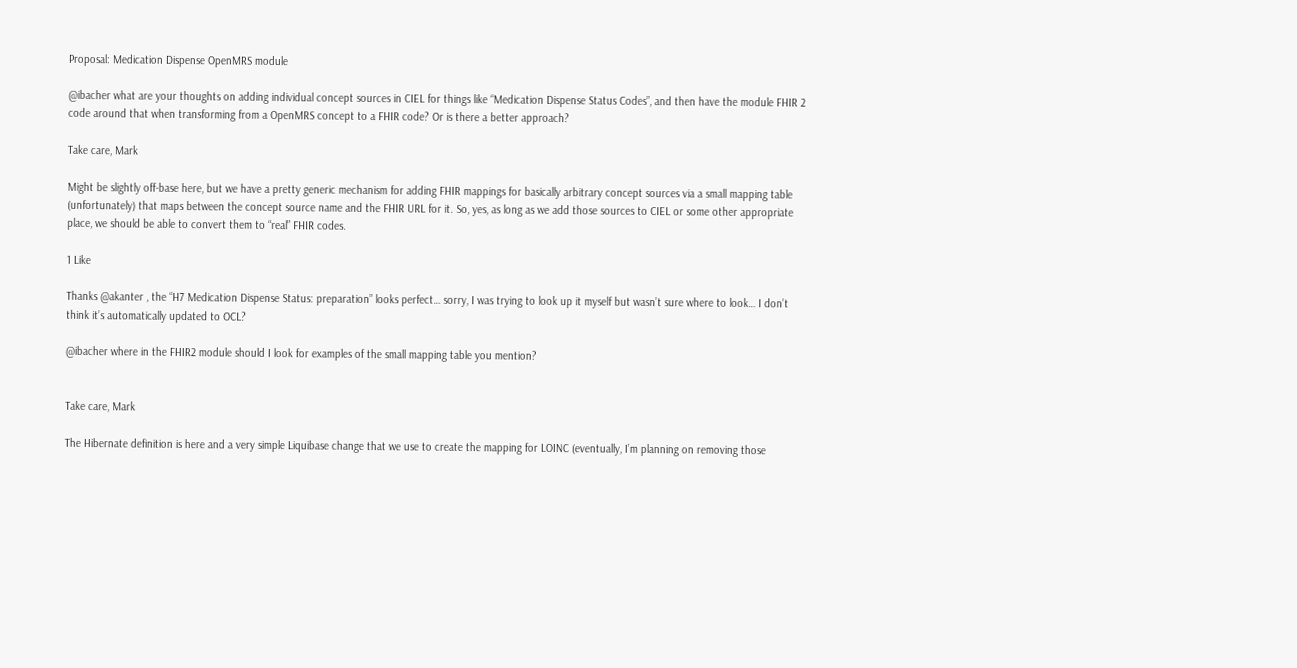Proposal: Medication Dispense OpenMRS module

@ibacher what are your thoughts on adding individual concept sources in CIEL for things like “Medication Dispense Status Codes”, and then have the module FHIR 2 code around that when transforming from a OpenMRS concept to a FHIR code? Or is there a better approach?

Take care, Mark

Might be slightly off-base here, but we have a pretty generic mechanism for adding FHIR mappings for basically arbitrary concept sources via a small mapping table (unfortunately) that maps between the concept source name and the FHIR URL for it. So, yes, as long as we add those sources to CIEL or some other appropriate place, we should be able to convert them to “real” FHIR codes.

1 Like

Thanks @akanter , the “H7 Medication Dispense Status: preparation” looks perfect… sorry, I was trying to look up it myself but wasn’t sure where to look… I don’t think it’s automatically updated to OCL?

@ibacher where in the FHIR2 module should I look for examples of the small mapping table you mention?


Take care, Mark

The Hibernate definition is here and a very simple Liquibase change that we use to create the mapping for LOINC (eventually, I’m planning on removing those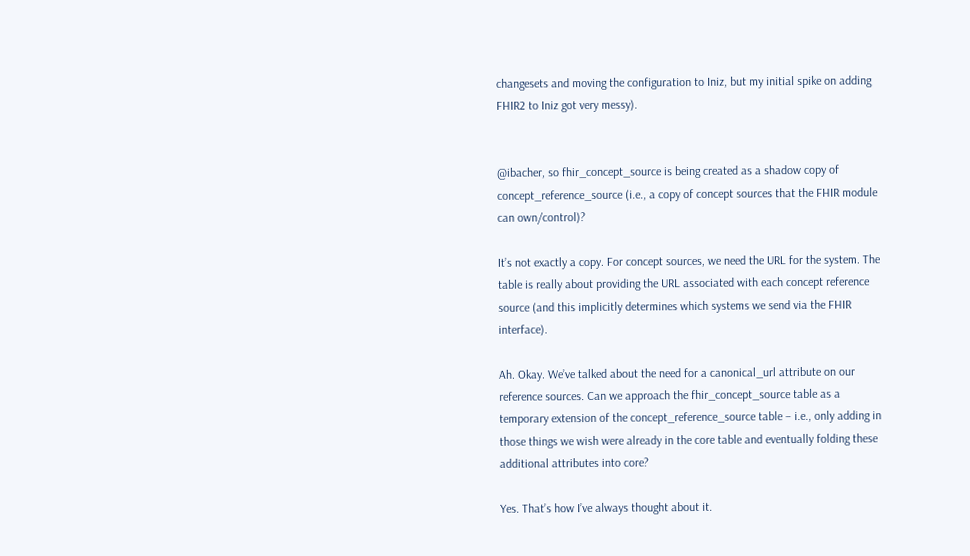changesets and moving the configuration to Iniz, but my initial spike on adding FHIR2 to Iniz got very messy).


@ibacher, so fhir_concept_source is being created as a shadow copy of concept_reference_source (i.e., a copy of concept sources that the FHIR module can own/control)?

It’s not exactly a copy. For concept sources, we need the URL for the system. The table is really about providing the URL associated with each concept reference source (and this implicitly determines which systems we send via the FHIR interface).

Ah. Okay. We’ve talked about the need for a canonical_url attribute on our reference sources. Can we approach the fhir_concept_source table as a temporary extension of the concept_reference_source table – i.e., only adding in those things we wish were already in the core table and eventually folding these additional attributes into core?

Yes. That’s how I’ve always thought about it.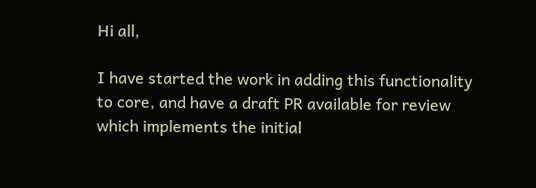Hi all,

I have started the work in adding this functionality to core, and have a draft PR available for review which implements the initial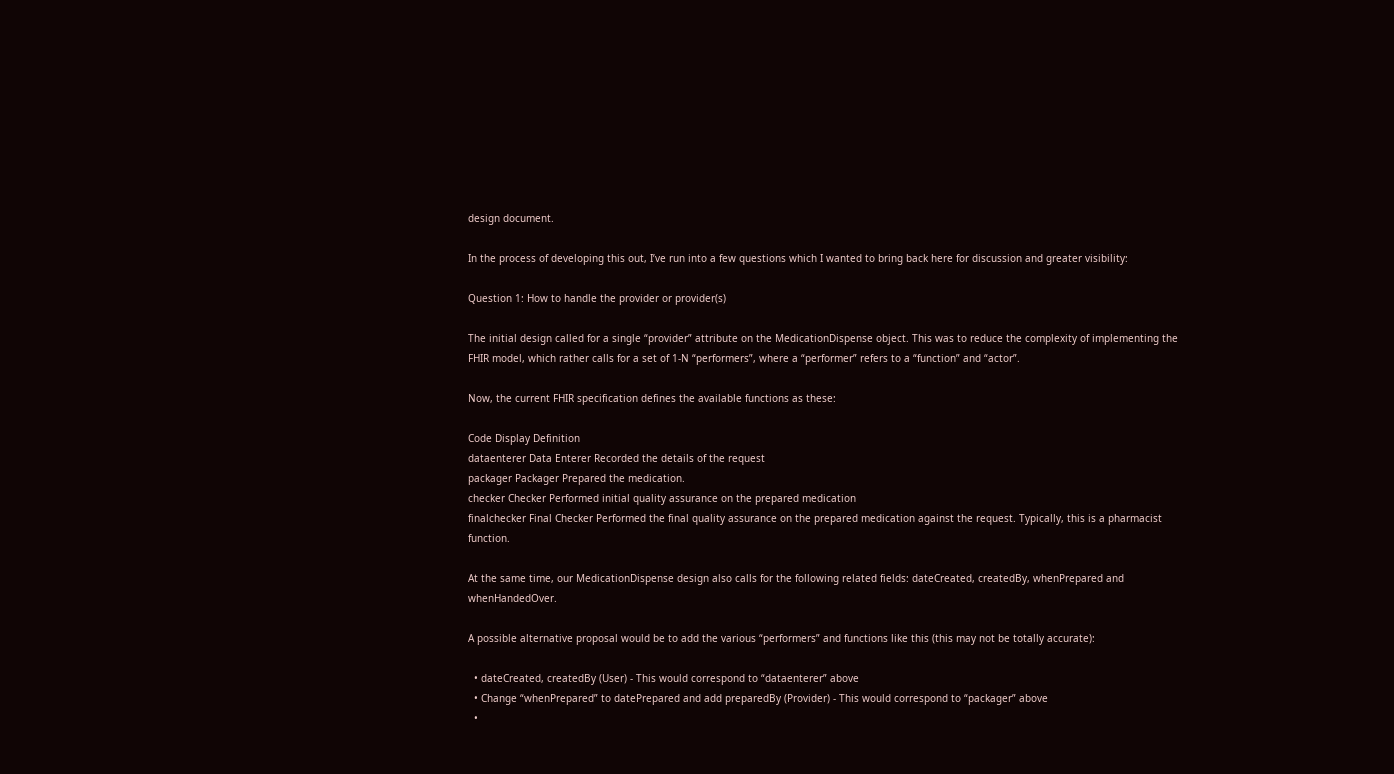design document.

In the process of developing this out, I’ve run into a few questions which I wanted to bring back here for discussion and greater visibility:

Question 1: How to handle the provider or provider(s)

The initial design called for a single “provider” attribute on the MedicationDispense object. This was to reduce the complexity of implementing the FHIR model, which rather calls for a set of 1-N “performers”, where a “performer” refers to a “function” and “actor”.

Now, the current FHIR specification defines the available functions as these:

Code Display Definition
dataenterer Data Enterer Recorded the details of the request
packager Packager Prepared the medication.
checker Checker Performed initial quality assurance on the prepared medication
finalchecker Final Checker Performed the final quality assurance on the prepared medication against the request. Typically, this is a pharmacist function.

At the same time, our MedicationDispense design also calls for the following related fields: dateCreated, createdBy, whenPrepared and whenHandedOver.

A possible alternative proposal would be to add the various “performers” and functions like this (this may not be totally accurate):

  • dateCreated, createdBy (User) - This would correspond to “dataenterer” above
  • Change “whenPrepared” to datePrepared and add preparedBy (Provider) - This would correspond to “packager” above
  •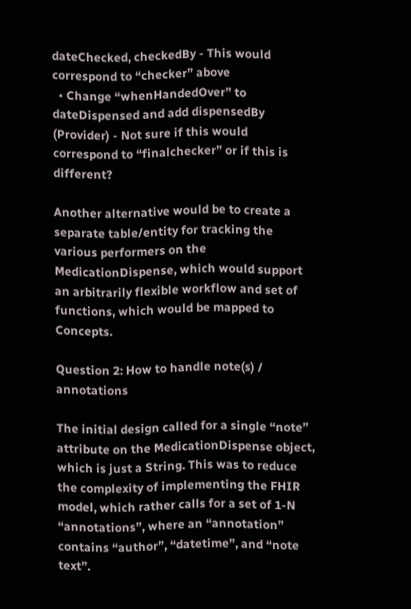dateChecked, checkedBy - This would correspond to “checker” above
  • Change “whenHandedOver” to dateDispensed and add dispensedBy (Provider) - Not sure if this would correspond to “finalchecker” or if this is different?

Another alternative would be to create a separate table/entity for tracking the various performers on the MedicationDispense, which would support an arbitrarily flexible workflow and set of functions, which would be mapped to Concepts.

Question 2: How to handle note(s) / annotations

The initial design called for a single “note” attribute on the MedicationDispense object, which is just a String. This was to reduce the complexity of implementing the FHIR model, which rather calls for a set of 1-N “annotations”, where an “annotation” contains “author”, “datetime”, and “note text”.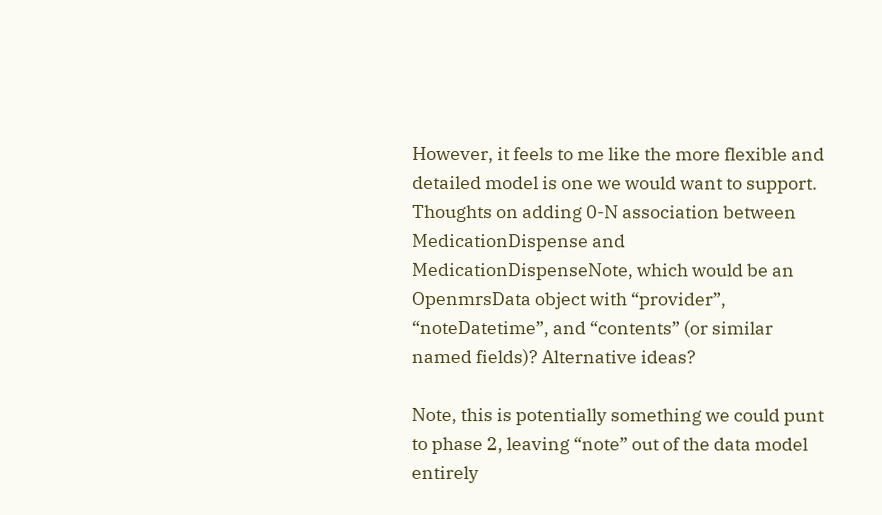However, it feels to me like the more flexible and detailed model is one we would want to support. Thoughts on adding 0-N association between MedicationDispense and MedicationDispenseNote, which would be an OpenmrsData object with “provider”, “noteDatetime”, and “contents” (or similar named fields)? Alternative ideas?

Note, this is potentially something we could punt to phase 2, leaving “note” out of the data model entirely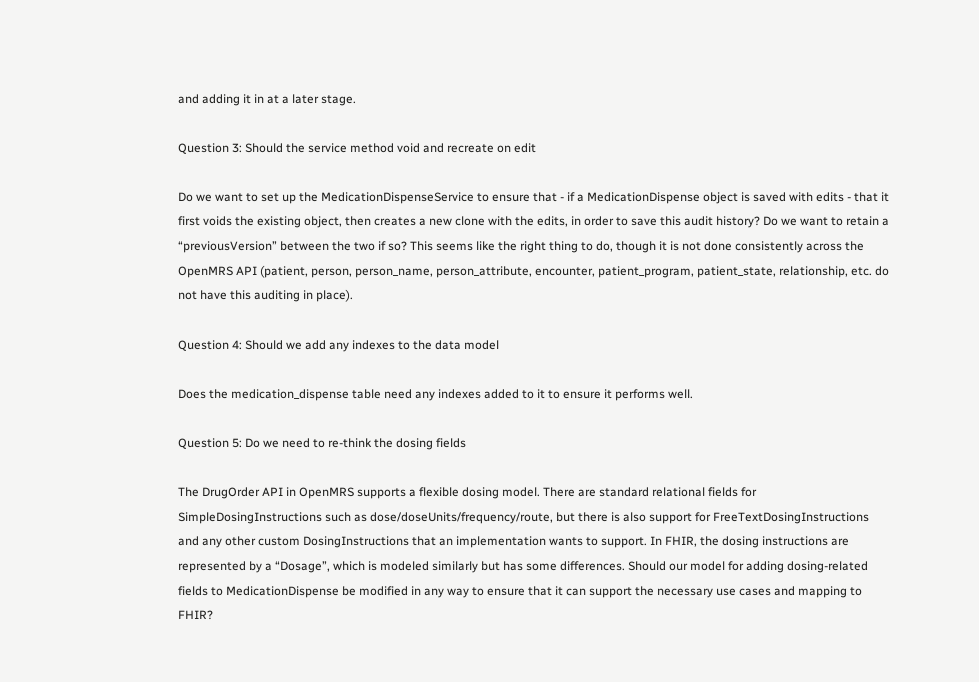and adding it in at a later stage.

Question 3: Should the service method void and recreate on edit

Do we want to set up the MedicationDispenseService to ensure that - if a MedicationDispense object is saved with edits - that it first voids the existing object, then creates a new clone with the edits, in order to save this audit history? Do we want to retain a “previousVersion” between the two if so? This seems like the right thing to do, though it is not done consistently across the OpenMRS API (patient, person, person_name, person_attribute, encounter, patient_program, patient_state, relationship, etc. do not have this auditing in place).

Question 4: Should we add any indexes to the data model

Does the medication_dispense table need any indexes added to it to ensure it performs well.

Question 5: Do we need to re-think the dosing fields

The DrugOrder API in OpenMRS supports a flexible dosing model. There are standard relational fields for SimpleDosingInstructions such as dose/doseUnits/frequency/route, but there is also support for FreeTextDosingInstructions and any other custom DosingInstructions that an implementation wants to support. In FHIR, the dosing instructions are represented by a “Dosage”, which is modeled similarly but has some differences. Should our model for adding dosing-related fields to MedicationDispense be modified in any way to ensure that it can support the necessary use cases and mapping to FHIR?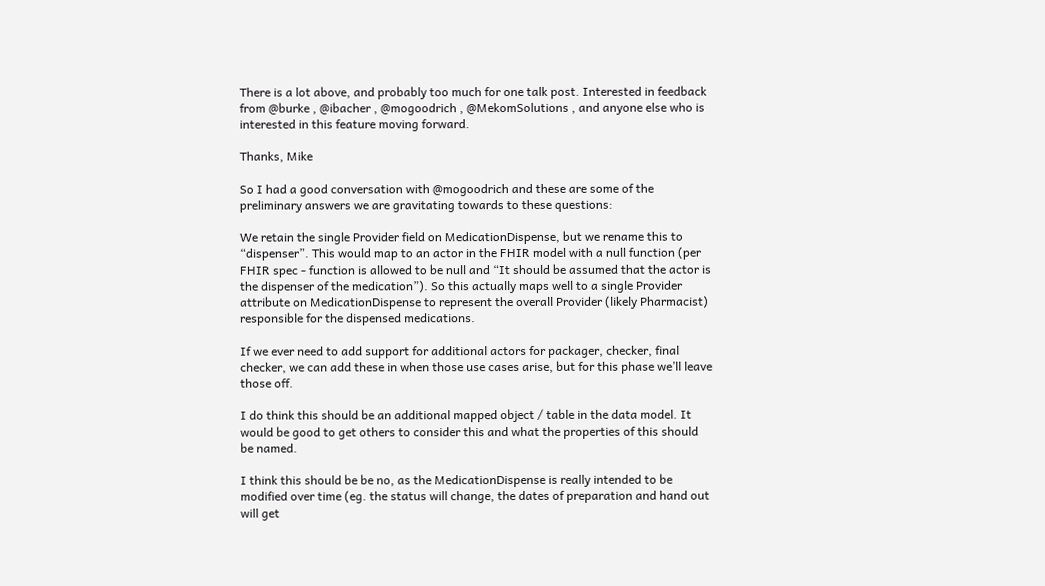There is a lot above, and probably too much for one talk post. Interested in feedback from @burke , @ibacher , @mogoodrich , @MekomSolutions , and anyone else who is interested in this feature moving forward.

Thanks, Mike

So I had a good conversation with @mogoodrich and these are some of the preliminary answers we are gravitating towards to these questions:

We retain the single Provider field on MedicationDispense, but we rename this to “dispenser”. This would map to an actor in the FHIR model with a null function (per FHIR spec - function is allowed to be null and “It should be assumed that the actor is the dispenser of the medication”). So this actually maps well to a single Provider attribute on MedicationDispense to represent the overall Provider (likely Pharmacist) responsible for the dispensed medications.

If we ever need to add support for additional actors for packager, checker, final checker, we can add these in when those use cases arise, but for this phase we’ll leave those off.

I do think this should be an additional mapped object / table in the data model. It would be good to get others to consider this and what the properties of this should be named.

I think this should be be no, as the MedicationDispense is really intended to be modified over time (eg. the status will change, the dates of preparation and hand out will get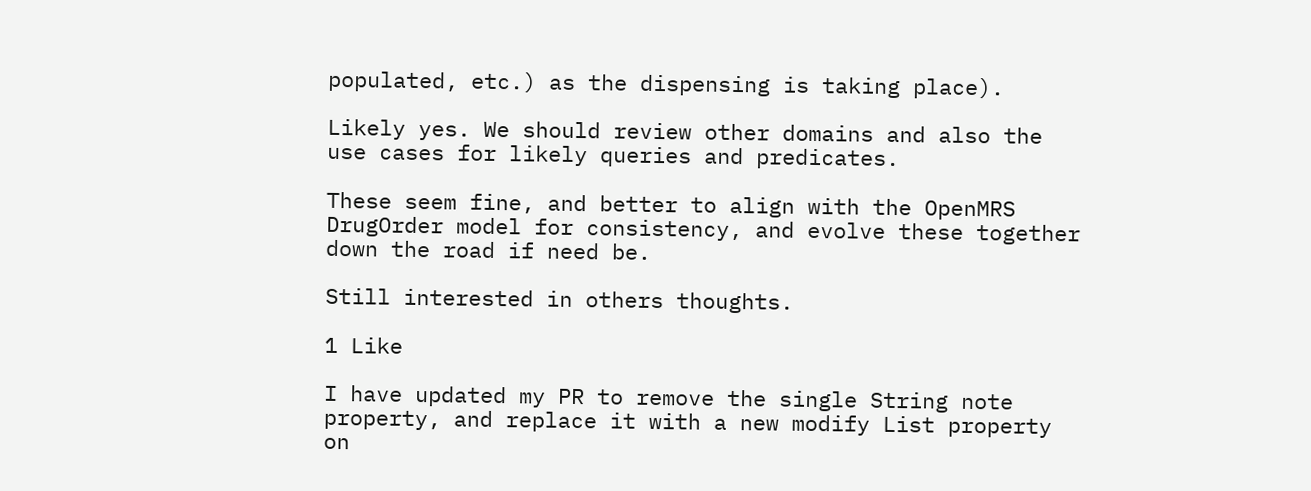populated, etc.) as the dispensing is taking place).

Likely yes. We should review other domains and also the use cases for likely queries and predicates.

These seem fine, and better to align with the OpenMRS DrugOrder model for consistency, and evolve these together down the road if need be.

Still interested in others thoughts.

1 Like

I have updated my PR to remove the single String note property, and replace it with a new modify List property on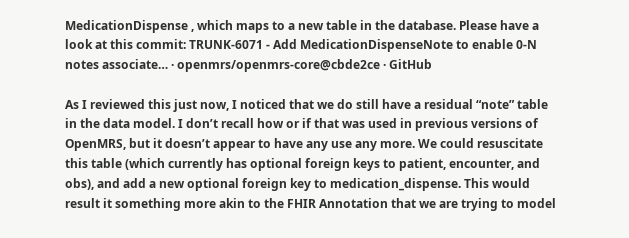MedicationDispense , which maps to a new table in the database. Please have a look at this commit: TRUNK-6071 - Add MedicationDispenseNote to enable 0-N notes associate… · openmrs/openmrs-core@cbde2ce · GitHub

As I reviewed this just now, I noticed that we do still have a residual “note” table in the data model. I don’t recall how or if that was used in previous versions of OpenMRS, but it doesn’t appear to have any use any more. We could resuscitate this table (which currently has optional foreign keys to patient, encounter, and obs), and add a new optional foreign key to medication_dispense. This would result it something more akin to the FHIR Annotation that we are trying to model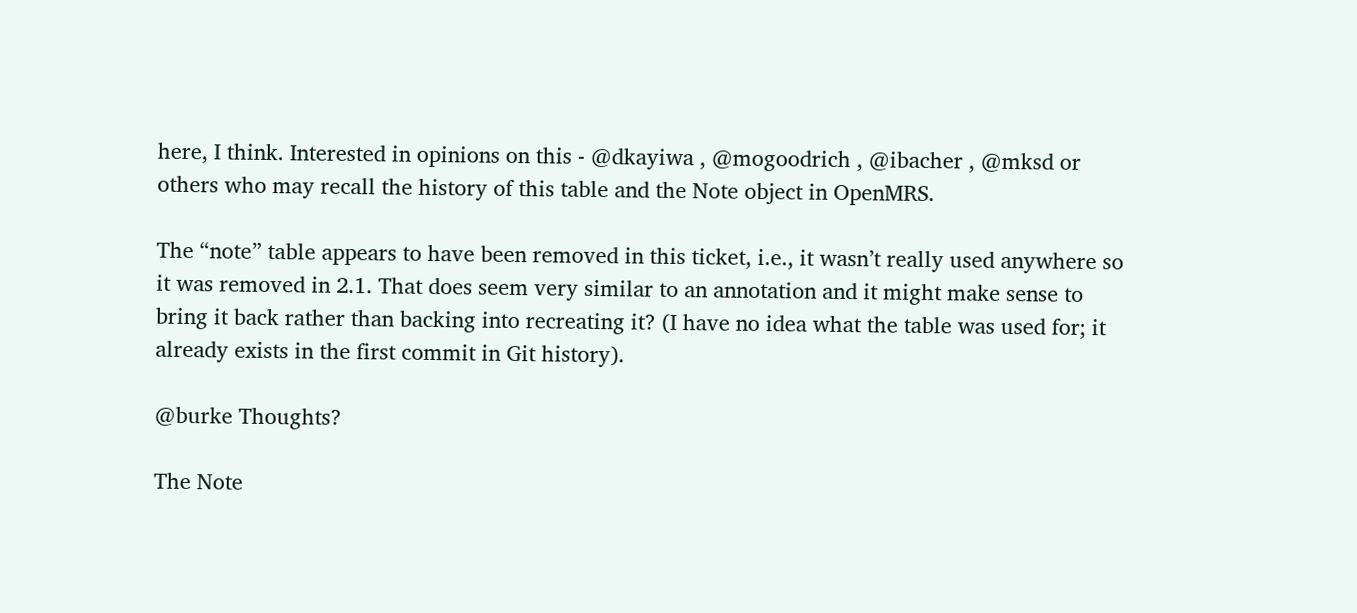here, I think. Interested in opinions on this - @dkayiwa , @mogoodrich , @ibacher , @mksd or others who may recall the history of this table and the Note object in OpenMRS.

The “note” table appears to have been removed in this ticket, i.e., it wasn’t really used anywhere so it was removed in 2.1. That does seem very similar to an annotation and it might make sense to bring it back rather than backing into recreating it? (I have no idea what the table was used for; it already exists in the first commit in Git history).

@burke Thoughts?

The Note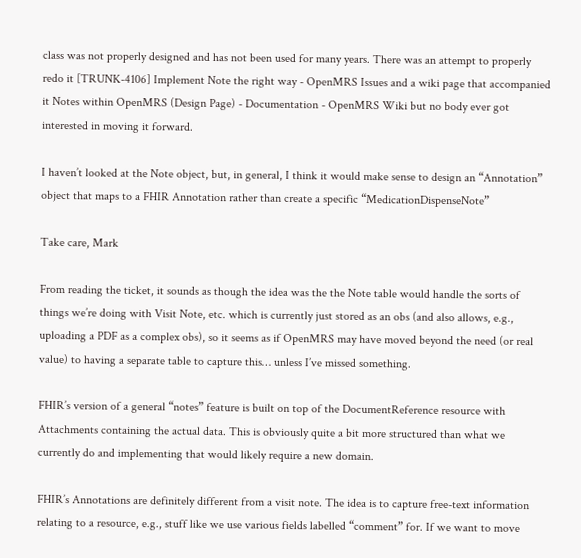class was not properly designed and has not been used for many years. There was an attempt to properly redo it [TRUNK-4106] Implement Note the right way - OpenMRS Issues and a wiki page that accompanied it Notes within OpenMRS (Design Page) - Documentation - OpenMRS Wiki but no body ever got interested in moving it forward.

I haven’t looked at the Note object, but, in general, I think it would make sense to design an “Annotation” object that maps to a FHIR Annotation rather than create a specific “MedicationDispenseNote”

Take care, Mark

From reading the ticket, it sounds as though the idea was the the Note table would handle the sorts of things we’re doing with Visit Note, etc. which is currently just stored as an obs (and also allows, e.g., uploading a PDF as a complex obs), so it seems as if OpenMRS may have moved beyond the need (or real value) to having a separate table to capture this… unless I’ve missed something.

FHIR’s version of a general “notes” feature is built on top of the DocumentReference resource with Attachments containing the actual data. This is obviously quite a bit more structured than what we currently do and implementing that would likely require a new domain.

FHIR’s Annotations are definitely different from a visit note. The idea is to capture free-text information relating to a resource, e.g., stuff like we use various fields labelled “comment” for. If we want to move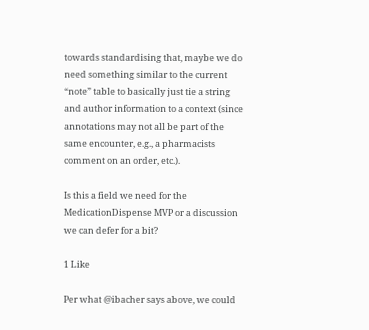towards standardising that, maybe we do need something similar to the current “note” table to basically just tie a string and author information to a context (since annotations may not all be part of the same encounter, e.g., a pharmacists comment on an order, etc.).

Is this a field we need for the MedicationDispense MVP or a discussion we can defer for a bit?

1 Like

Per what @ibacher says above, we could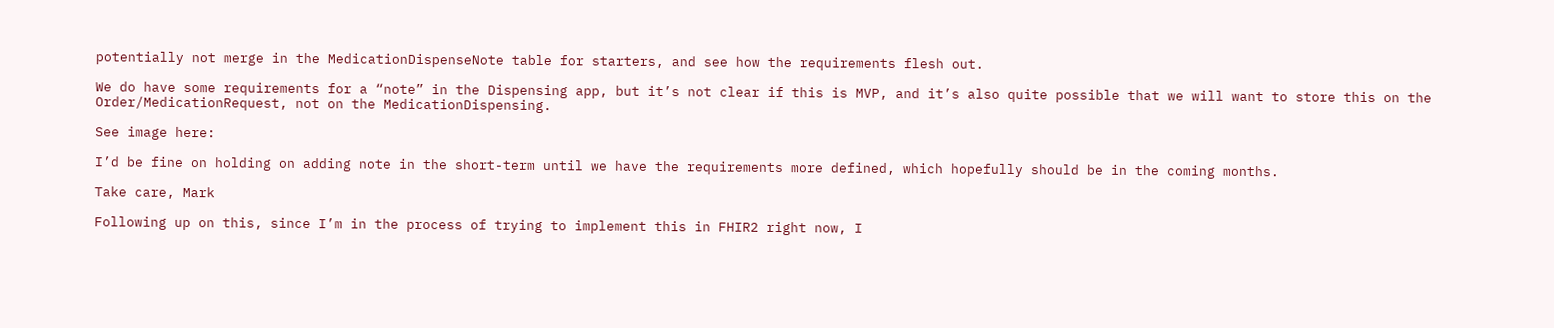potentially not merge in the MedicationDispenseNote table for starters, and see how the requirements flesh out.

We do have some requirements for a “note” in the Dispensing app, but it’s not clear if this is MVP, and it’s also quite possible that we will want to store this on the Order/MedicationRequest, not on the MedicationDispensing.

See image here:

I’d be fine on holding on adding note in the short-term until we have the requirements more defined, which hopefully should be in the coming months.

Take care, Mark

Following up on this, since I’m in the process of trying to implement this in FHIR2 right now, I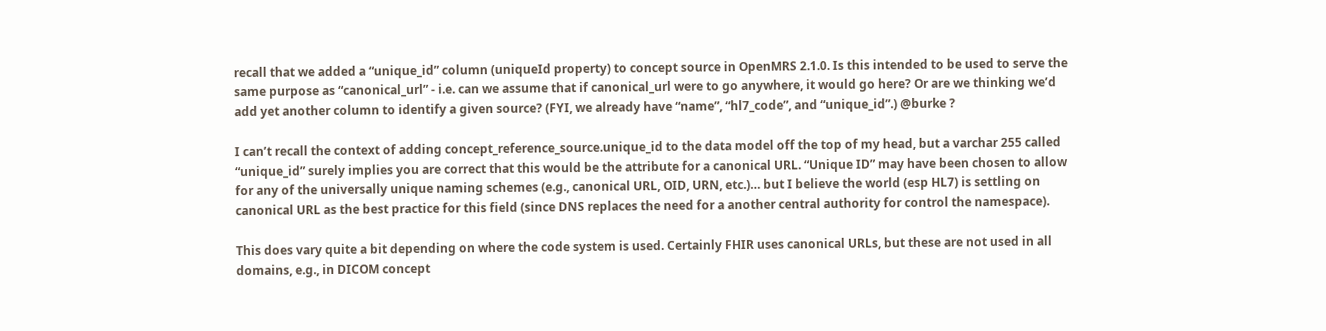recall that we added a “unique_id” column (uniqueId property) to concept source in OpenMRS 2.1.0. Is this intended to be used to serve the same purpose as “canonical_url” - i.e. can we assume that if canonical_url were to go anywhere, it would go here? Or are we thinking we’d add yet another column to identify a given source? (FYI, we already have “name”, “hl7_code”, and “unique_id”.) @burke ?

I can’t recall the context of adding concept_reference_source.unique_id to the data model off the top of my head, but a varchar 255 called “unique_id” surely implies you are correct that this would be the attribute for a canonical URL. “Unique ID” may have been chosen to allow for any of the universally unique naming schemes (e.g., canonical URL, OID, URN, etc.)… but I believe the world (esp HL7) is settling on canonical URL as the best practice for this field (since DNS replaces the need for a another central authority for control the namespace).

This does vary quite a bit depending on where the code system is used. Certainly FHIR uses canonical URLs, but these are not used in all domains, e.g., in DICOM concept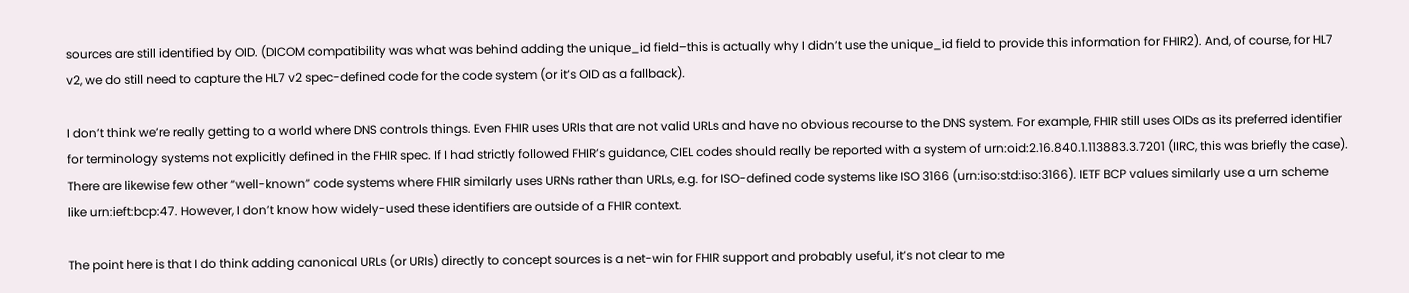sources are still identified by OID. (DICOM compatibility was what was behind adding the unique_id field–this is actually why I didn’t use the unique_id field to provide this information for FHIR2). And, of course, for HL7 v2, we do still need to capture the HL7 v2 spec-defined code for the code system (or it’s OID as a fallback).

I don’t think we’re really getting to a world where DNS controls things. Even FHIR uses URIs that are not valid URLs and have no obvious recourse to the DNS system. For example, FHIR still uses OIDs as its preferred identifier for terminology systems not explicitly defined in the FHIR spec. If I had strictly followed FHIR’s guidance, CIEL codes should really be reported with a system of urn:oid:2.16.840.1.113883.3.7201 (IIRC, this was briefly the case). There are likewise few other “well-known” code systems where FHIR similarly uses URNs rather than URLs, e.g. for ISO-defined code systems like ISO 3166 (urn:iso:std:iso:3166). IETF BCP values similarly use a urn scheme like urn:ieft:bcp:47. However, I don’t know how widely-used these identifiers are outside of a FHIR context.

The point here is that I do think adding canonical URLs (or URIs) directly to concept sources is a net-win for FHIR support and probably useful, it’s not clear to me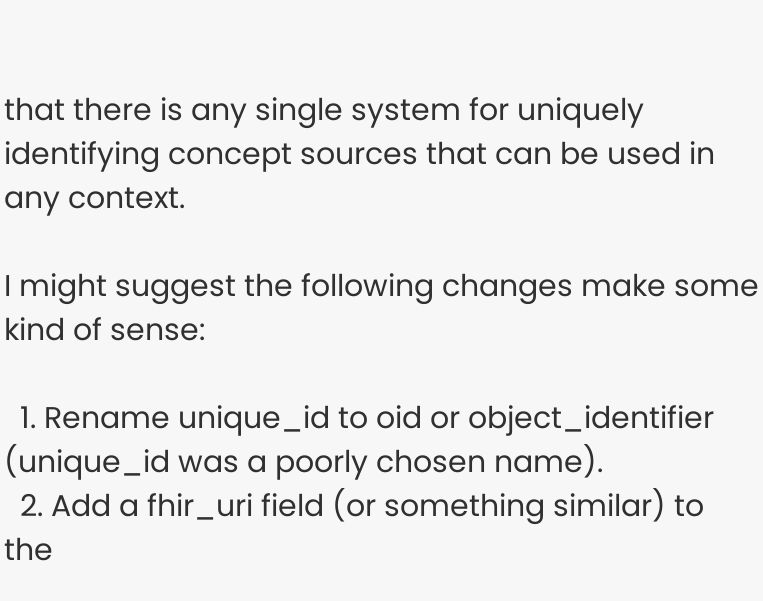that there is any single system for uniquely identifying concept sources that can be used in any context.

I might suggest the following changes make some kind of sense:

  1. Rename unique_id to oid or object_identifier (unique_id was a poorly chosen name).
  2. Add a fhir_uri field (or something similar) to the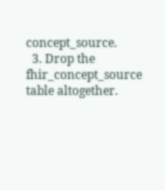concept_source.
  3. Drop the fhir_concept_source table altogether.